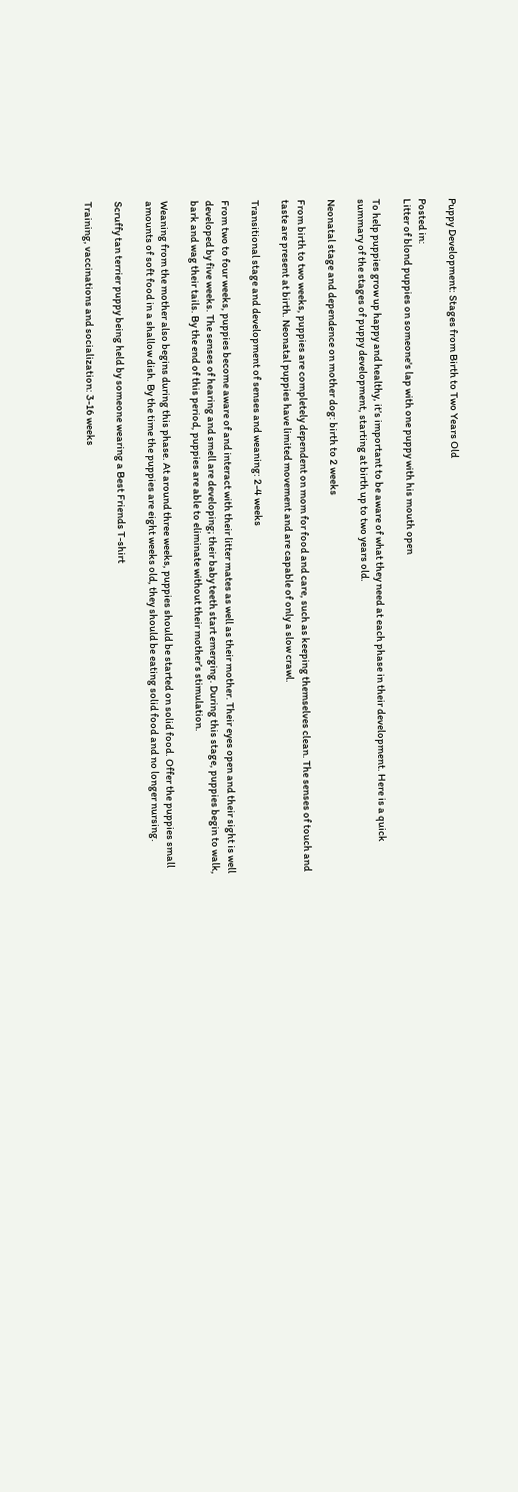Puppy Development: Stages from Birth to Two Years Old

Posted in:
Litter of blond puppies on someone's lap with one puppy with his mouth open

To help puppies grow up happy and healthy, it’s important to be aware of what they need at each phase in their development. Here is a quick summary of the stages of puppy development, starting at birth up to two years old.

Neonatal stage and dependence on mother dog: birth to 2 weeks

From birth to two weeks, puppies are completely dependent on mom for food and care, such as keeping themselves clean. The senses of touch and taste are present at birth. Neonatal puppies have limited movement and are capable of only a slow crawl.

Transitional stage and development of senses and weaning: 2-4 weeks

From two to four weeks, puppies become aware of and interact with their litter mates as well as their mother. Their eyes open and their sight is well developed by five weeks. The senses of hearing and smell are developing; their baby teeth start emerging. During this stage, puppies begin to walk, bark and wag their tails. By the end of this period, puppies are able to eliminate without their mother’s stimulation.

Weaning from the mother also begins during this phase. At around three weeks, puppies should be started on solid food. Offer the puppies small amounts of soft food in a shallow dish. By the time the puppies are eight weeks old, they should be eating solid food and no longer nursing.

Scruffy tan terrier puppy being held by someone wearing a Best Friends T-shirt

Training, vaccinations and socialization: 3-16 weeks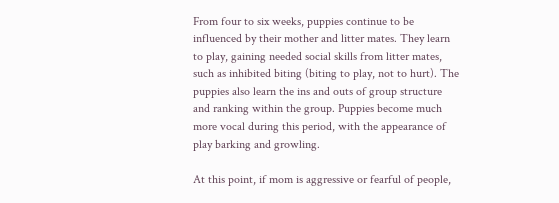From four to six weeks, puppies continue to be influenced by their mother and litter mates. They learn to play, gaining needed social skills from litter mates, such as inhibited biting (biting to play, not to hurt). The puppies also learn the ins and outs of group structure and ranking within the group. Puppies become much more vocal during this period, with the appearance of play barking and growling.

At this point, if mom is aggressive or fearful of people,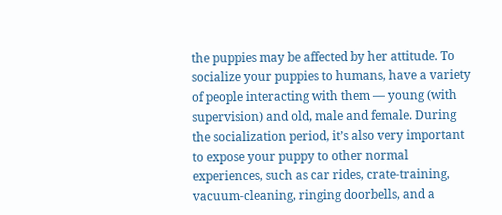the puppies may be affected by her attitude. To socialize your puppies to humans, have a variety of people interacting with them — young (with supervision) and old, male and female. During the socialization period, it’s also very important to expose your puppy to other normal experiences, such as car rides, crate-training, vacuum-cleaning, ringing doorbells, and a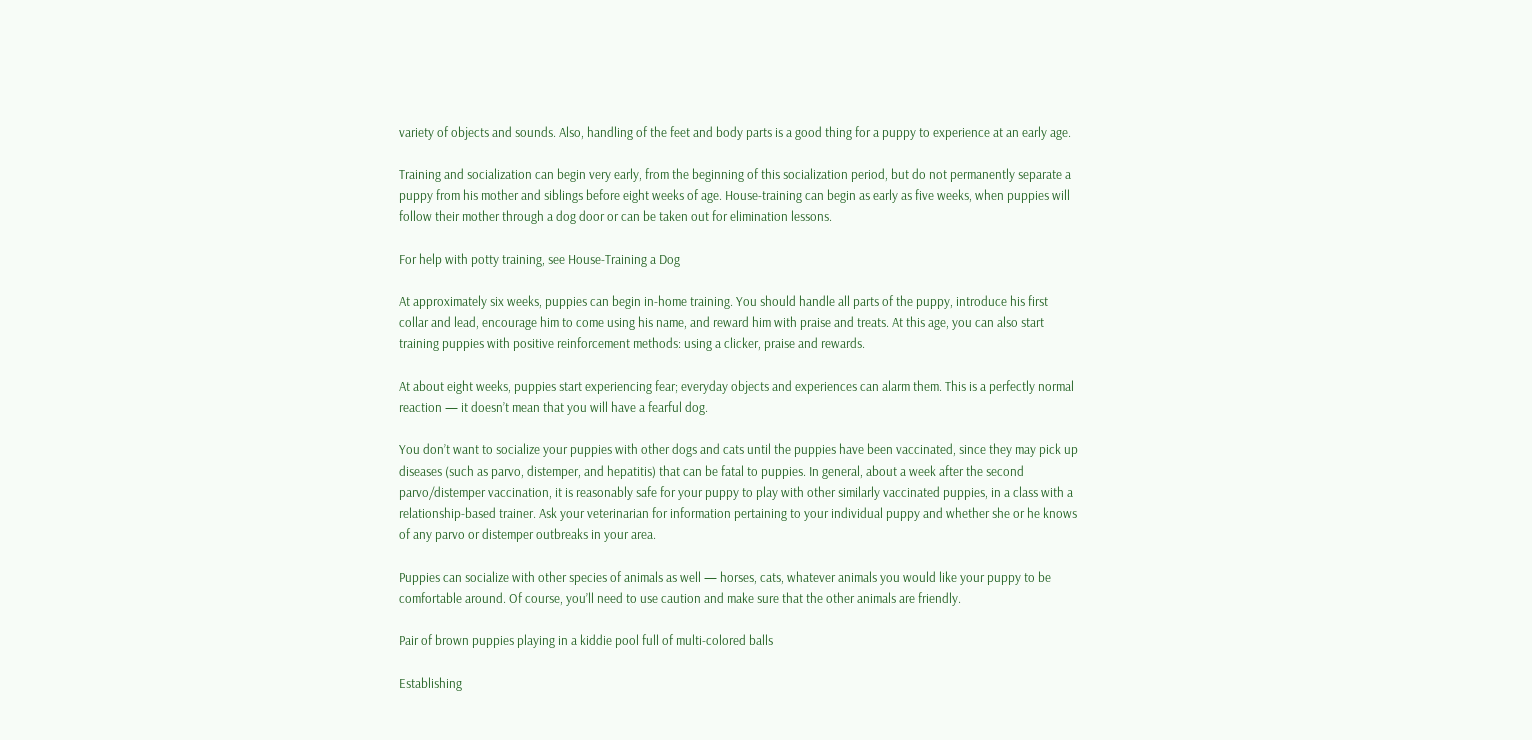variety of objects and sounds. Also, handling of the feet and body parts is a good thing for a puppy to experience at an early age.

Training and socialization can begin very early, from the beginning of this socialization period, but do not permanently separate a puppy from his mother and siblings before eight weeks of age. House-training can begin as early as five weeks, when puppies will follow their mother through a dog door or can be taken out for elimination lessons.

For help with potty training, see House-Training a Dog

At approximately six weeks, puppies can begin in-home training. You should handle all parts of the puppy, introduce his first collar and lead, encourage him to come using his name, and reward him with praise and treats. At this age, you can also start training puppies with positive reinforcement methods: using a clicker, praise and rewards.

At about eight weeks, puppies start experiencing fear; everyday objects and experiences can alarm them. This is a perfectly normal reaction — it doesn’t mean that you will have a fearful dog.

You don’t want to socialize your puppies with other dogs and cats until the puppies have been vaccinated, since they may pick up diseases (such as parvo, distemper, and hepatitis) that can be fatal to puppies. In general, about a week after the second parvo/distemper vaccination, it is reasonably safe for your puppy to play with other similarly vaccinated puppies, in a class with a relationship-based trainer. Ask your veterinarian for information pertaining to your individual puppy and whether she or he knows of any parvo or distemper outbreaks in your area.

Puppies can socialize with other species of animals as well — horses, cats, whatever animals you would like your puppy to be comfortable around. Of course, you’ll need to use caution and make sure that the other animals are friendly.

Pair of brown puppies playing in a kiddie pool full of multi-colored balls

Establishing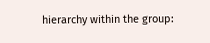hierarchy within the group: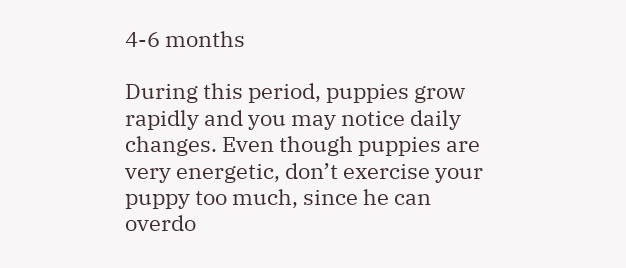4-6 months

During this period, puppies grow rapidly and you may notice daily changes. Even though puppies are very energetic, don’t exercise your puppy too much, since he can overdo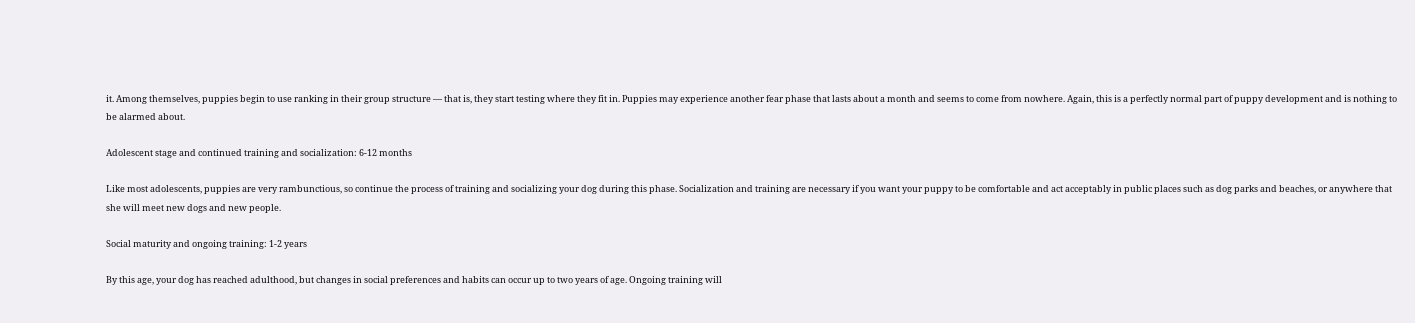it. Among themselves, puppies begin to use ranking in their group structure — that is, they start testing where they fit in. Puppies may experience another fear phase that lasts about a month and seems to come from nowhere. Again, this is a perfectly normal part of puppy development and is nothing to be alarmed about.

Adolescent stage and continued training and socialization: 6-12 months

Like most adolescents, puppies are very rambunctious, so continue the process of training and socializing your dog during this phase. Socialization and training are necessary if you want your puppy to be comfortable and act acceptably in public places such as dog parks and beaches, or anywhere that she will meet new dogs and new people.

Social maturity and ongoing training: 1-2 years

By this age, your dog has reached adulthood, but changes in social preferences and habits can occur up to two years of age. Ongoing training will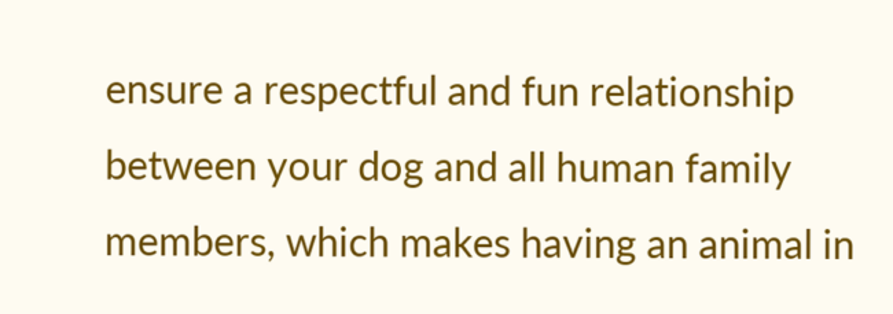ensure a respectful and fun relationship between your dog and all human family members, which makes having an animal in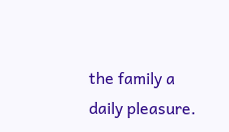the family a daily pleasure.